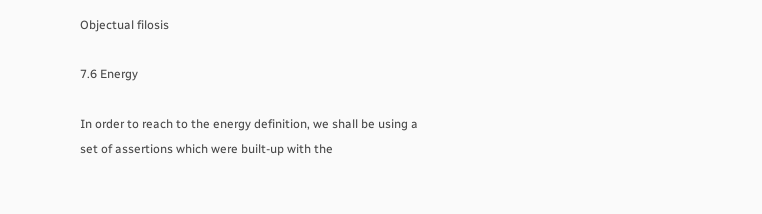Objectual filosis

7.6 Energy

In order to reach to the energy definition, we shall be using a set of assertions which were built-up with the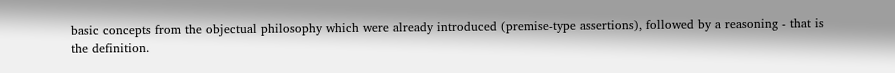basic concepts from the objectual philosophy which were already introduced (premise-type assertions), followed by a reasoning - that is the definition.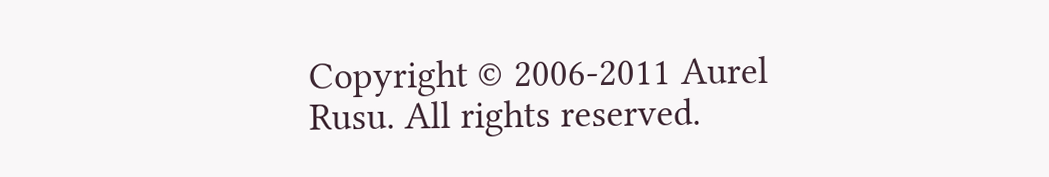Copyright © 2006-2011 Aurel Rusu. All rights reserved.